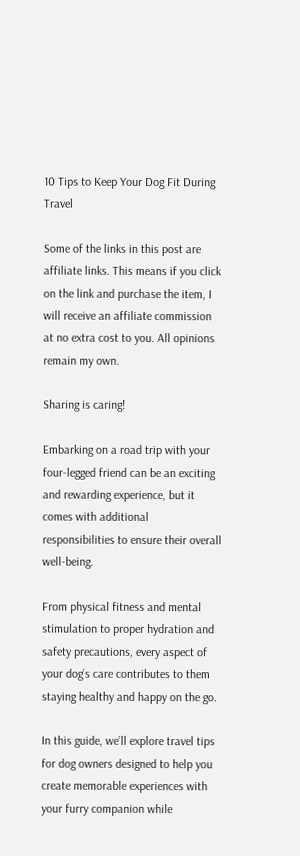10 Tips to Keep Your Dog Fit During Travel

Some of the links in this post are affiliate links. This means if you click on the link and purchase the item, I will receive an affiliate commission at no extra cost to you. All opinions remain my own.

Sharing is caring!

Embarking on a road trip with your four-legged friend can be an exciting and rewarding experience, but it comes with additional responsibilities to ensure their overall well-being.

From physical fitness and mental stimulation to proper hydration and safety precautions, every aspect of your dog’s care contributes to them staying healthy and happy on the go.

In this guide, we’ll explore travel tips for dog owners designed to help you create memorable experiences with your furry companion while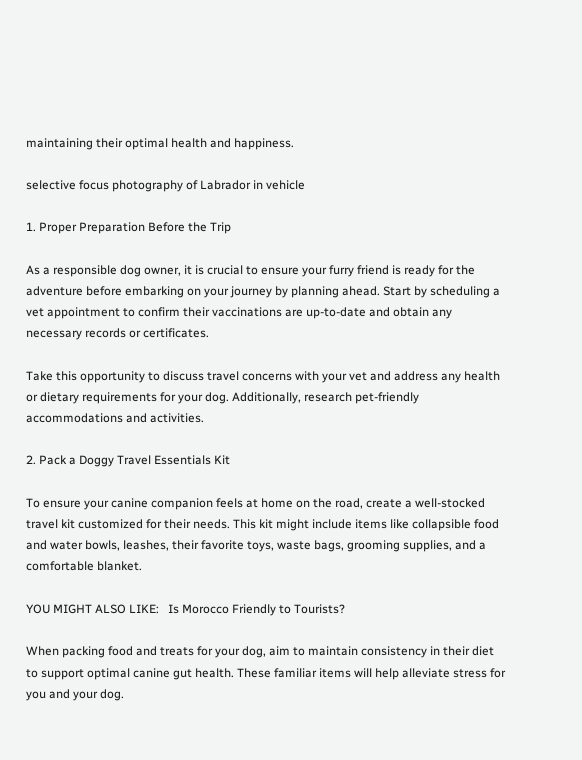maintaining their optimal health and happiness.

selective focus photography of Labrador in vehicle

1. Proper Preparation Before the Trip

As a responsible dog owner, it is crucial to ensure your furry friend is ready for the adventure before embarking on your journey by planning ahead. Start by scheduling a vet appointment to confirm their vaccinations are up-to-date and obtain any necessary records or certificates.

Take this opportunity to discuss travel concerns with your vet and address any health or dietary requirements for your dog. Additionally, research pet-friendly accommodations and activities.

2. Pack a Doggy Travel Essentials Kit

To ensure your canine companion feels at home on the road, create a well-stocked travel kit customized for their needs. This kit might include items like collapsible food and water bowls, leashes, their favorite toys, waste bags, grooming supplies, and a comfortable blanket.

YOU MIGHT ALSO LIKE:   Is Morocco Friendly to Tourists?

When packing food and treats for your dog, aim to maintain consistency in their diet to support optimal canine gut health. These familiar items will help alleviate stress for you and your dog.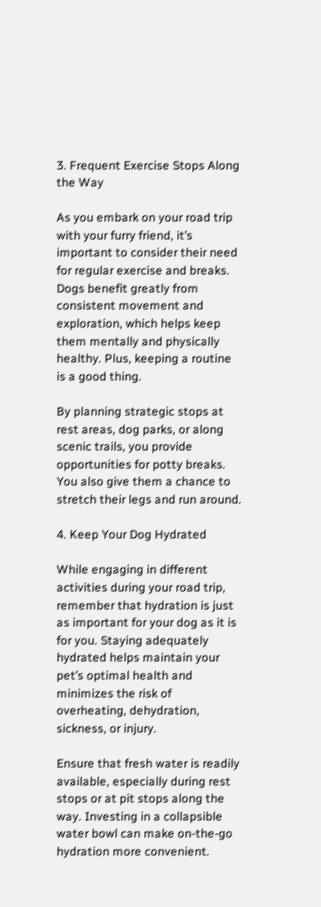3. Frequent Exercise Stops Along the Way

As you embark on your road trip with your furry friend, it’s important to consider their need for regular exercise and breaks. Dogs benefit greatly from consistent movement and exploration, which helps keep them mentally and physically healthy. Plus, keeping a routine is a good thing.

By planning strategic stops at rest areas, dog parks, or along scenic trails, you provide opportunities for potty breaks. You also give them a chance to stretch their legs and run around.

4. Keep Your Dog Hydrated

While engaging in different activities during your road trip, remember that hydration is just as important for your dog as it is for you. Staying adequately hydrated helps maintain your pet’s optimal health and minimizes the risk of overheating, dehydration, sickness, or injury.

Ensure that fresh water is readily available, especially during rest stops or at pit stops along the way. Investing in a collapsible water bowl can make on-the-go hydration more convenient.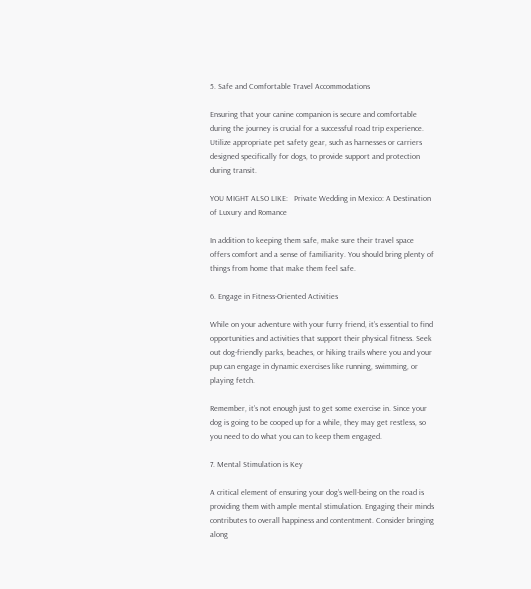5. Safe and Comfortable Travel Accommodations

Ensuring that your canine companion is secure and comfortable during the journey is crucial for a successful road trip experience. Utilize appropriate pet safety gear, such as harnesses or carriers designed specifically for dogs, to provide support and protection during transit.

YOU MIGHT ALSO LIKE:   Private Wedding in Mexico: A Destination of Luxury and Romance

In addition to keeping them safe, make sure their travel space offers comfort and a sense of familiarity. You should bring plenty of things from home that make them feel safe.

6. Engage in Fitness-Oriented Activities

While on your adventure with your furry friend, it’s essential to find opportunities and activities that support their physical fitness. Seek out dog-friendly parks, beaches, or hiking trails where you and your pup can engage in dynamic exercises like running, swimming, or playing fetch.

Remember, it’s not enough just to get some exercise in. Since your dog is going to be cooped up for a while, they may get restless, so you need to do what you can to keep them engaged.

7. Mental Stimulation is Key

A critical element of ensuring your dog’s well-being on the road is providing them with ample mental stimulation. Engaging their minds contributes to overall happiness and contentment. Consider bringing along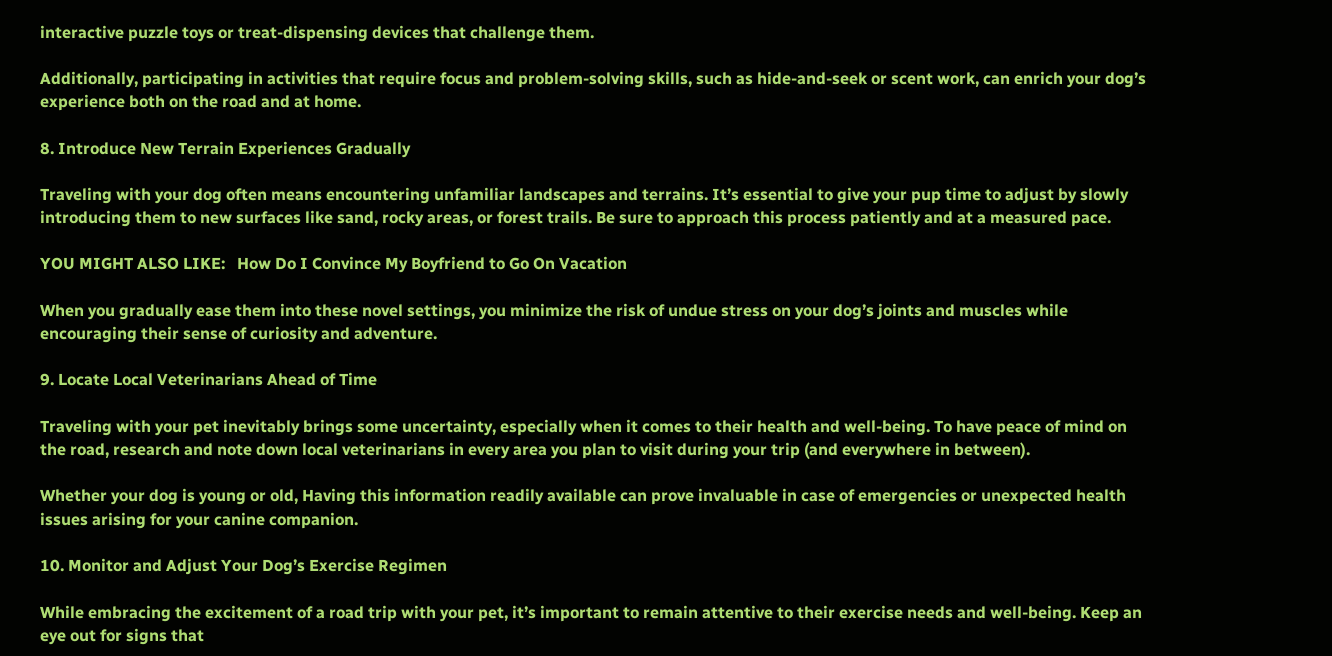interactive puzzle toys or treat-dispensing devices that challenge them.

Additionally, participating in activities that require focus and problem-solving skills, such as hide-and-seek or scent work, can enrich your dog’s experience both on the road and at home.

8. Introduce New Terrain Experiences Gradually

Traveling with your dog often means encountering unfamiliar landscapes and terrains. It’s essential to give your pup time to adjust by slowly introducing them to new surfaces like sand, rocky areas, or forest trails. Be sure to approach this process patiently and at a measured pace.

YOU MIGHT ALSO LIKE:   How Do I Convince My Boyfriend to Go On Vacation

When you gradually ease them into these novel settings, you minimize the risk of undue stress on your dog’s joints and muscles while encouraging their sense of curiosity and adventure.

9. Locate Local Veterinarians Ahead of Time

Traveling with your pet inevitably brings some uncertainty, especially when it comes to their health and well-being. To have peace of mind on the road, research and note down local veterinarians in every area you plan to visit during your trip (and everywhere in between).

Whether your dog is young or old, Having this information readily available can prove invaluable in case of emergencies or unexpected health issues arising for your canine companion.

10. Monitor and Adjust Your Dog’s Exercise Regimen

While embracing the excitement of a road trip with your pet, it’s important to remain attentive to their exercise needs and well-being. Keep an eye out for signs that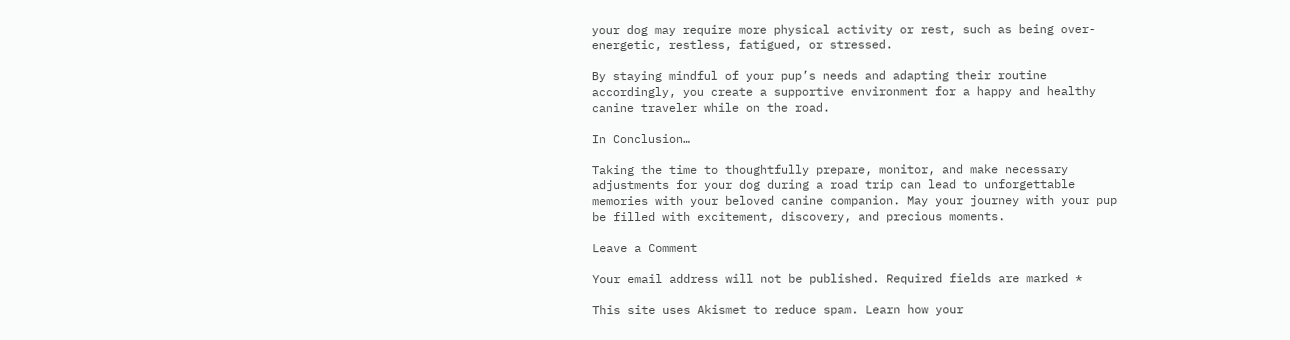your dog may require more physical activity or rest, such as being over-energetic, restless, fatigued, or stressed.

By staying mindful of your pup’s needs and adapting their routine accordingly, you create a supportive environment for a happy and healthy canine traveler while on the road.

In Conclusion…

Taking the time to thoughtfully prepare, monitor, and make necessary adjustments for your dog during a road trip can lead to unforgettable memories with your beloved canine companion. May your journey with your pup be filled with excitement, discovery, and precious moments.

Leave a Comment

Your email address will not be published. Required fields are marked *

This site uses Akismet to reduce spam. Learn how your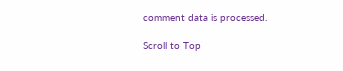comment data is processed.

Scroll to Top